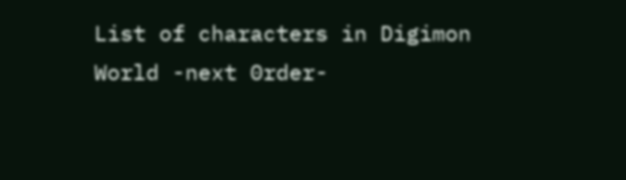List of characters in Digimon World -next 0rder-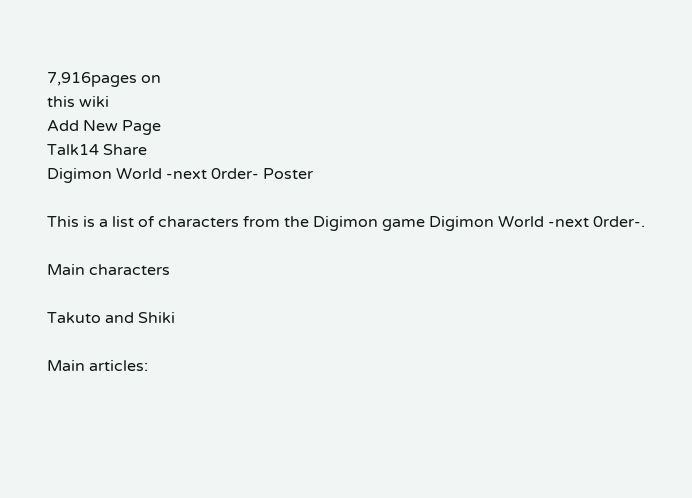7,916pages on
this wiki
Add New Page
Talk14 Share
Digimon World -next 0rder- Poster

This is a list of characters from the Digimon game Digimon World -next 0rder-.

Main characters

Takuto and Shiki

Main articles: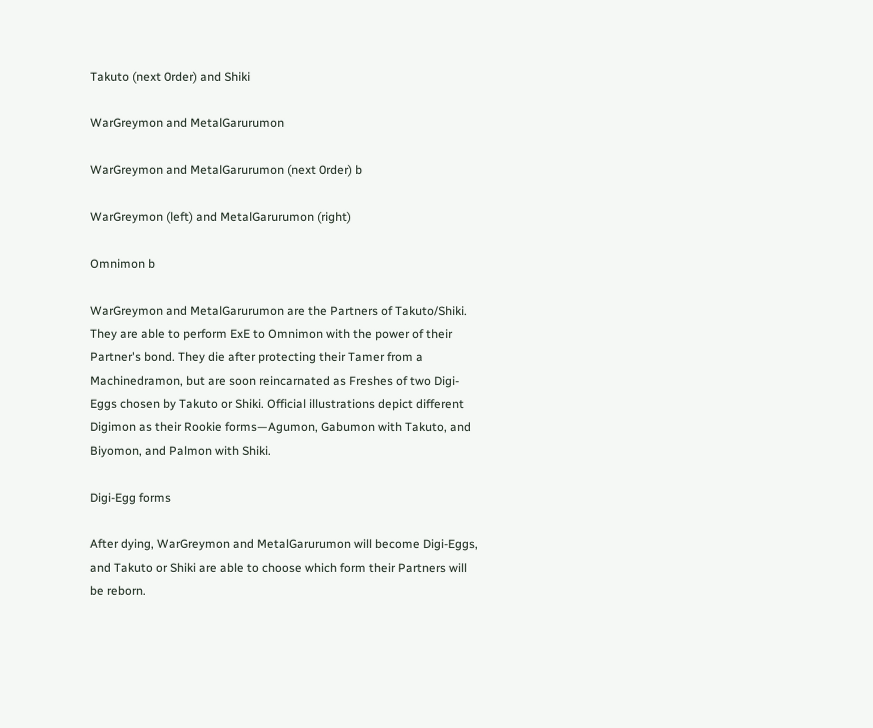Takuto (next 0rder) and Shiki

WarGreymon and MetalGarurumon

WarGreymon and MetalGarurumon (next 0rder) b

WarGreymon (left) and MetalGarurumon (right)

Omnimon b

WarGreymon and MetalGarurumon are the Partners of Takuto/Shiki. They are able to perform ExE to Omnimon with the power of their Partner's bond. They die after protecting their Tamer from a Machinedramon, but are soon reincarnated as Freshes of two Digi-Eggs chosen by Takuto or Shiki. Official illustrations depict different Digimon as their Rookie forms—Agumon, Gabumon with Takuto, and Biyomon, and Palmon with Shiki.

Digi-Egg forms

After dying, WarGreymon and MetalGarurumon will become Digi-Eggs, and Takuto or Shiki are able to choose which form their Partners will be reborn.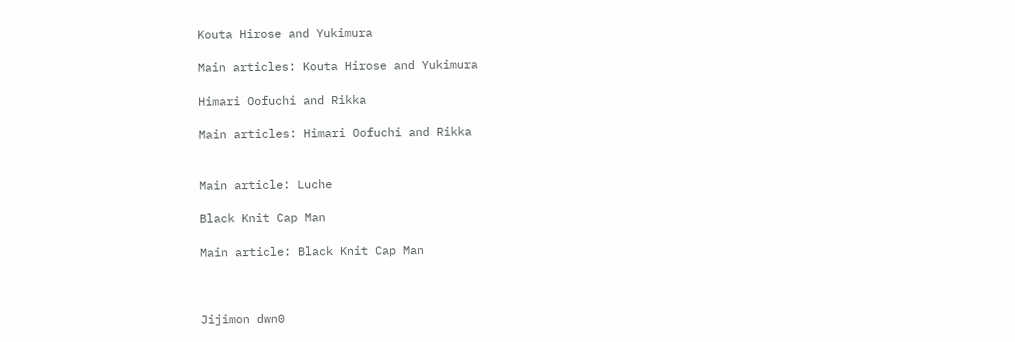Kouta Hirose and Yukimura

Main articles: Kouta Hirose and Yukimura

Himari Oofuchi and Rikka

Main articles: Himari Oofuchi and Rikka


Main article: Luche

Black Knit Cap Man

Main article: Black Knit Cap Man



Jijimon dwn0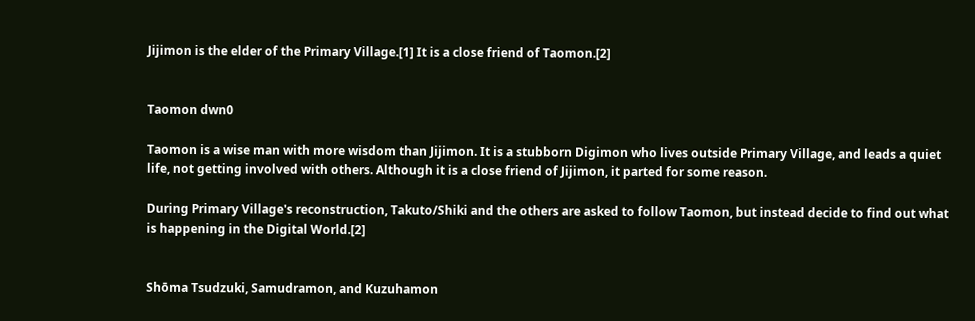Jijimon is the elder of the Primary Village.[1] It is a close friend of Taomon.[2]


Taomon dwn0

Taomon is a wise man with more wisdom than Jijimon. It is a stubborn Digimon who lives outside Primary Village, and leads a quiet life, not getting involved with others. Although it is a close friend of Jijimon, it parted for some reason.

During Primary Village's reconstruction, Takuto/Shiki and the others are asked to follow Taomon, but instead decide to find out what is happening in the Digital World.[2]


Shōma Tsudzuki, Samudramon, and Kuzuhamon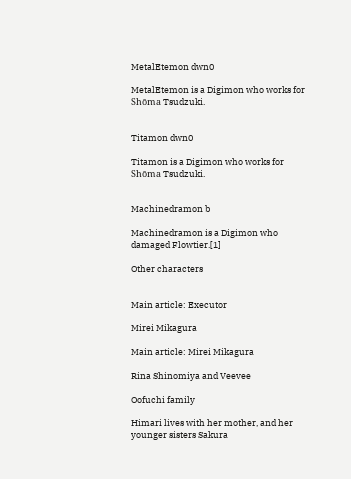MetalEtemon dwn0

MetalEtemon is a Digimon who works for Shōma Tsudzuki.


Titamon dwn0

Titamon is a Digimon who works for Shōma Tsudzuki.


Machinedramon b

Machinedramon is a Digimon who damaged Flowtier.[1]

Other characters


Main article: Executor

Mirei Mikagura

Main article: Mirei Mikagura

Rina Shinomiya and Veevee

Oofuchi family

Himari lives with her mother, and her younger sisters Sakura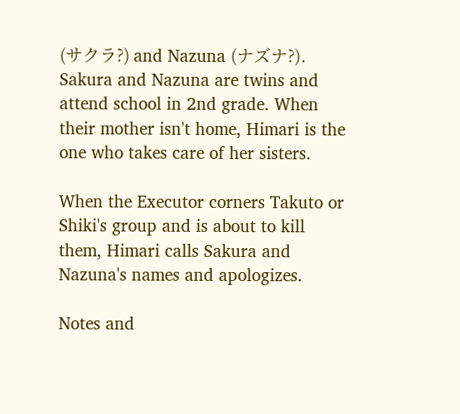(サクラ?) and Nazuna (ナズナ?). Sakura and Nazuna are twins and attend school in 2nd grade. When their mother isn't home, Himari is the one who takes care of her sisters.

When the Executor corners Takuto or Shiki's group and is about to kill them, Himari calls Sakura and Nazuna's names and apologizes.

Notes and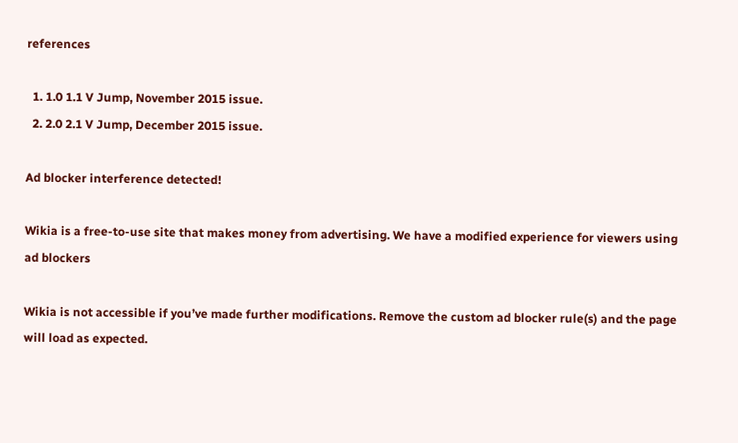references

  1. 1.0 1.1 V Jump, November 2015 issue.
  2. 2.0 2.1 V Jump, December 2015 issue.

Ad blocker interference detected!

Wikia is a free-to-use site that makes money from advertising. We have a modified experience for viewers using ad blockers

Wikia is not accessible if you’ve made further modifications. Remove the custom ad blocker rule(s) and the page will load as expected.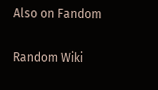Also on Fandom

Random Wiki